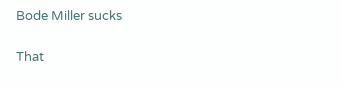Bode Miller sucks

That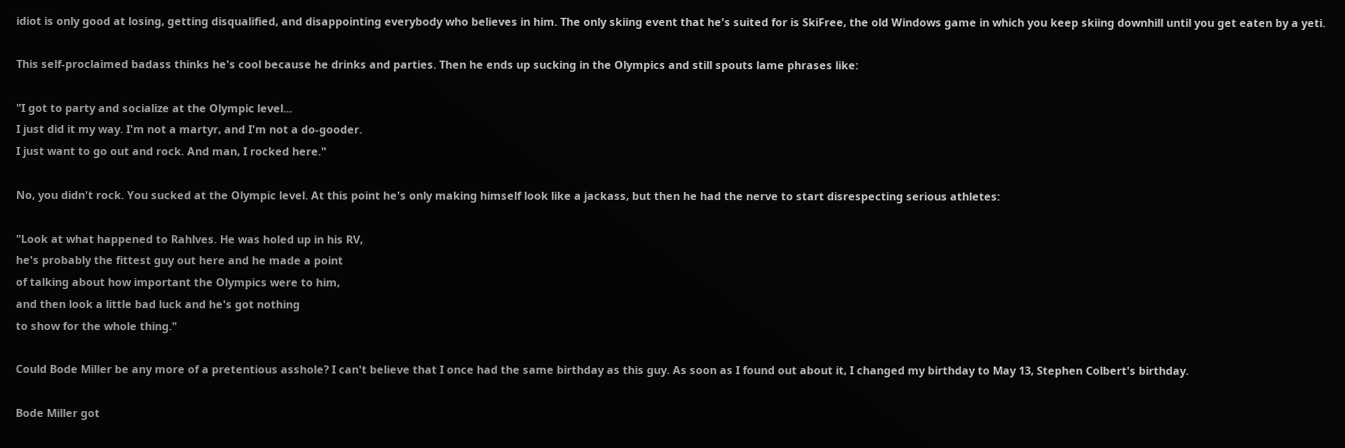idiot is only good at losing, getting disqualified, and disappointing everybody who believes in him. The only skiing event that he's suited for is SkiFree, the old Windows game in which you keep skiing downhill until you get eaten by a yeti.

This self-proclaimed badass thinks he's cool because he drinks and parties. Then he ends up sucking in the Olympics and still spouts lame phrases like:

"I got to party and socialize at the Olympic level...
I just did it my way. I'm not a martyr, and I'm not a do-gooder.
I just want to go out and rock. And man, I rocked here."

No, you didn't rock. You sucked at the Olympic level. At this point he's only making himself look like a jackass, but then he had the nerve to start disrespecting serious athletes:

"Look at what happened to Rahlves. He was holed up in his RV,
he's probably the fittest guy out here and he made a point
of talking about how important the Olympics were to him,
and then look a little bad luck and he's got nothing
to show for the whole thing."

Could Bode Miller be any more of a pretentious asshole? I can't believe that I once had the same birthday as this guy. As soon as I found out about it, I changed my birthday to May 13, Stephen Colbert's birthday.

Bode Miller got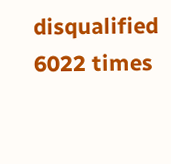disqualified 6022 times